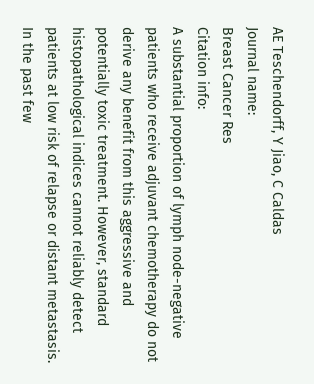AE Teschendorff, Y Jiao, C Caldas
Journal name:
Breast Cancer Res
Citation info:
A substantial proportion of lymph node-negative patients who receive adjuvant chemotherapy do not derive any benefit from this aggressive and potentially toxic treatment. However, standard histopathological indices cannot reliably detect patients at low risk of relapse or distant metastasis. In the past few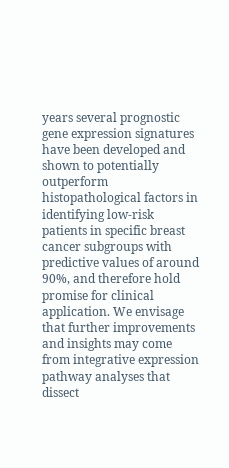years several prognostic gene expression signatures have been developed and shown to potentially outperform histopathological factors in identifying low-risk patients in specific breast cancer subgroups with predictive values of around 90%, and therefore hold promise for clinical application. We envisage that further improvements and insights may come from integrative expression pathway analyses that dissect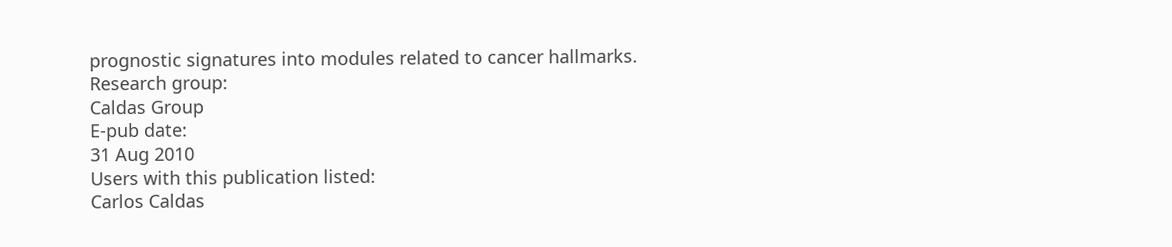prognostic signatures into modules related to cancer hallmarks.
Research group:
Caldas Group
E-pub date:
31 Aug 2010
Users with this publication listed:
Carlos Caldas